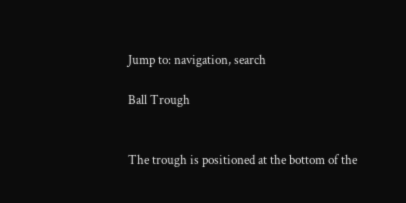Jump to: navigation, search

Ball Trough


The trough is positioned at the bottom of the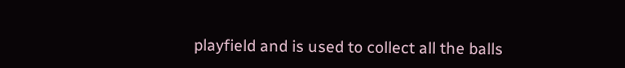playfield and is used to collect all the balls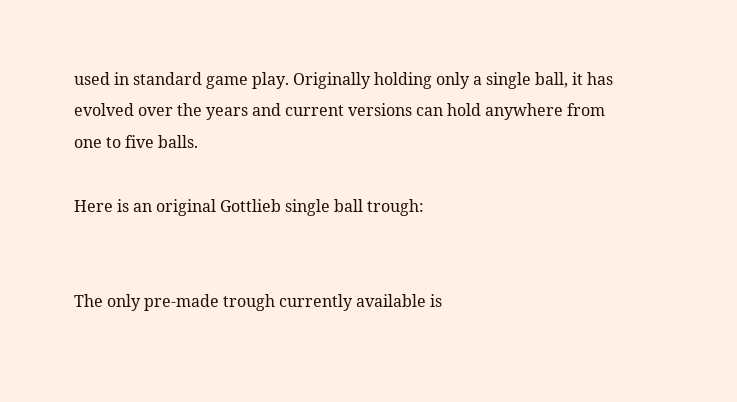used in standard game play. Originally holding only a single ball, it has evolved over the years and current versions can hold anywhere from one to five balls.

Here is an original Gottlieb single ball trough:


The only pre-made trough currently available is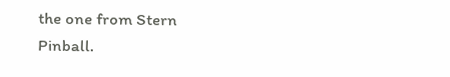the one from Stern Pinball.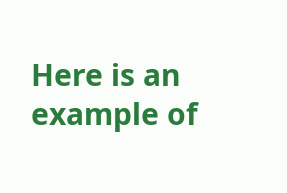Here is an example of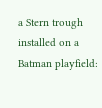a Stern trough installed on a Batman playfield: